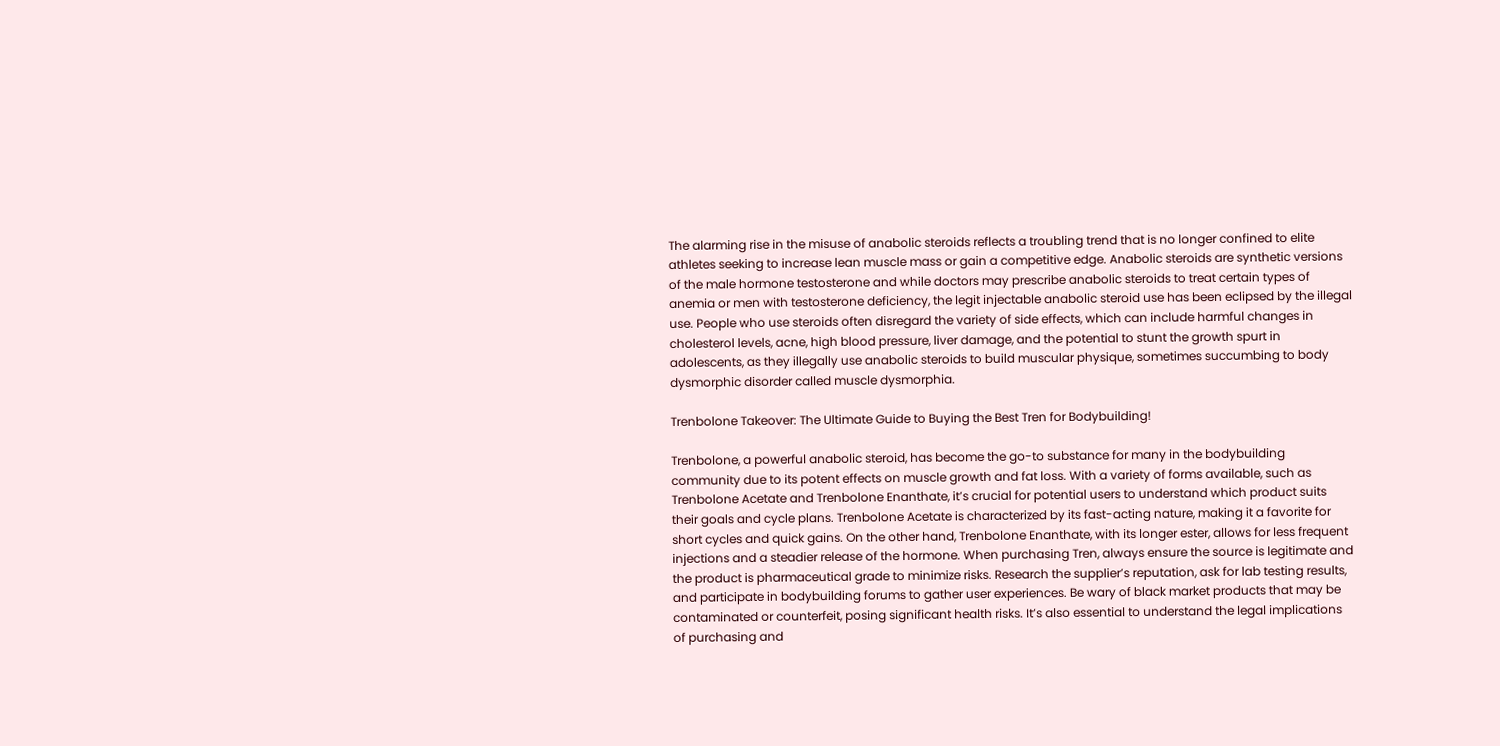The alarming rise in the misuse of anabolic steroids reflects a troubling trend that is no longer confined to elite athletes seeking to increase lean muscle mass or gain a competitive edge. Anabolic steroids are synthetic versions of the male hormone testosterone and while doctors may prescribe anabolic steroids to treat certain types of anemia or men with testosterone deficiency, the legit injectable anabolic steroid use has been eclipsed by the illegal use. People who use steroids often disregard the variety of side effects, which can include harmful changes in cholesterol levels, acne, high blood pressure, liver damage, and the potential to stunt the growth spurt in adolescents, as they illegally use anabolic steroids to build muscular physique, sometimes succumbing to body dysmorphic disorder called muscle dysmorphia.

Trenbolone Takeover: The Ultimate Guide to Buying the Best Tren for Bodybuilding!

Trenbolone, a powerful anabolic steroid, has become the go-to substance for many in the bodybuilding community due to its potent effects on muscle growth and fat loss. With a variety of forms available, such as Trenbolone Acetate and Trenbolone Enanthate, it’s crucial for potential users to understand which product suits their goals and cycle plans. Trenbolone Acetate is characterized by its fast-acting nature, making it a favorite for short cycles and quick gains. On the other hand, Trenbolone Enanthate, with its longer ester, allows for less frequent injections and a steadier release of the hormone. When purchasing Tren, always ensure the source is legitimate and the product is pharmaceutical grade to minimize risks. Research the supplier’s reputation, ask for lab testing results, and participate in bodybuilding forums to gather user experiences. Be wary of black market products that may be contaminated or counterfeit, posing significant health risks. It’s also essential to understand the legal implications of purchasing and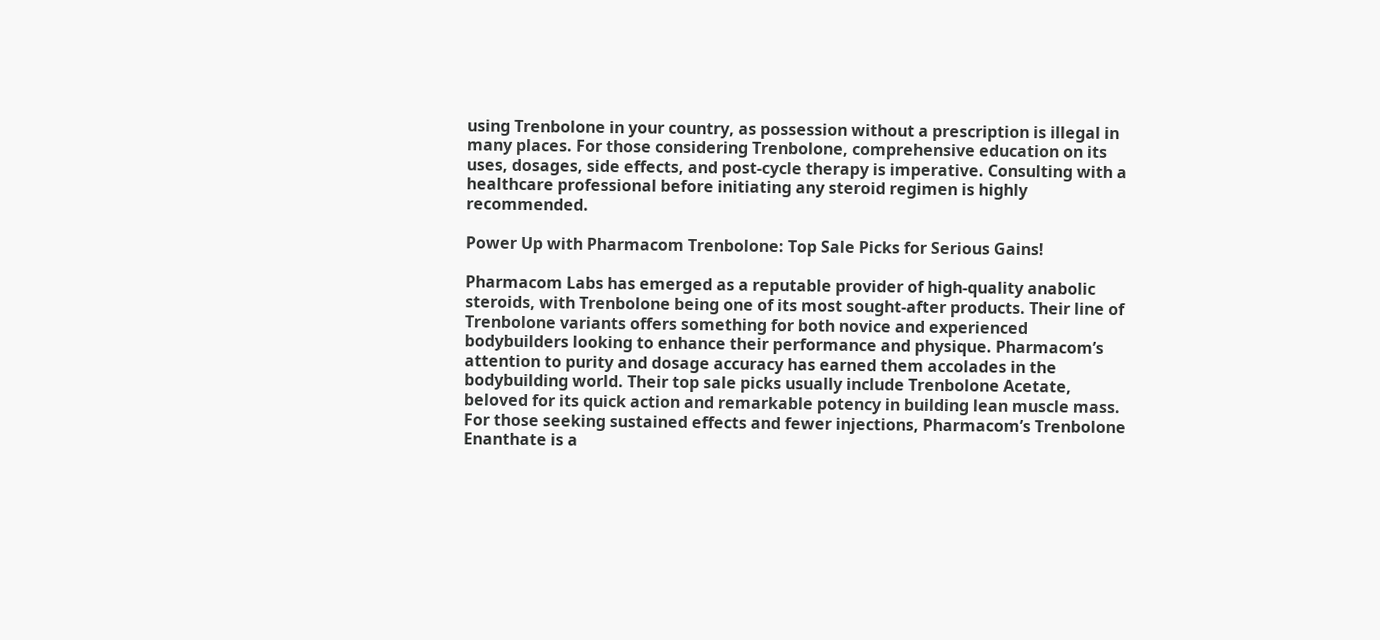using Trenbolone in your country, as possession without a prescription is illegal in many places. For those considering Trenbolone, comprehensive education on its uses, dosages, side effects, and post-cycle therapy is imperative. Consulting with a healthcare professional before initiating any steroid regimen is highly recommended.

Power Up with Pharmacom Trenbolone: Top Sale Picks for Serious Gains!

Pharmacom Labs has emerged as a reputable provider of high-quality anabolic steroids, with Trenbolone being one of its most sought-after products. Their line of Trenbolone variants offers something for both novice and experienced bodybuilders looking to enhance their performance and physique. Pharmacom’s attention to purity and dosage accuracy has earned them accolades in the bodybuilding world. Their top sale picks usually include Trenbolone Acetate, beloved for its quick action and remarkable potency in building lean muscle mass. For those seeking sustained effects and fewer injections, Pharmacom’s Trenbolone Enanthate is a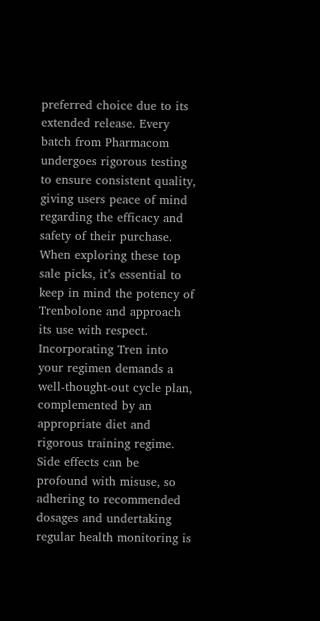preferred choice due to its extended release. Every batch from Pharmacom undergoes rigorous testing to ensure consistent quality, giving users peace of mind regarding the efficacy and safety of their purchase. When exploring these top sale picks, it’s essential to keep in mind the potency of Trenbolone and approach its use with respect. Incorporating Tren into your regimen demands a well-thought-out cycle plan, complemented by an appropriate diet and rigorous training regime. Side effects can be profound with misuse, so adhering to recommended dosages and undertaking regular health monitoring is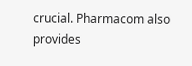crucial. Pharmacom also provides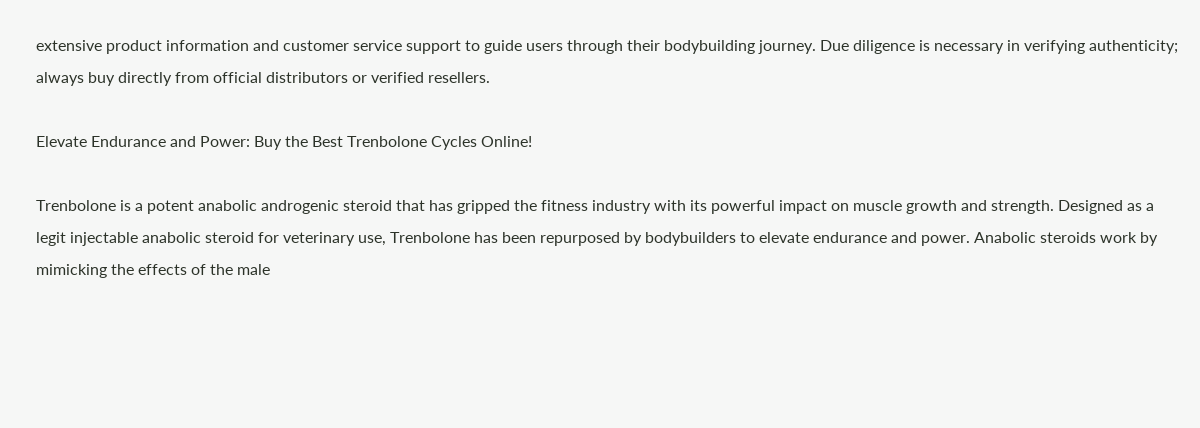extensive product information and customer service support to guide users through their bodybuilding journey. Due diligence is necessary in verifying authenticity; always buy directly from official distributors or verified resellers.

Elevate Endurance and Power: Buy the Best Trenbolone Cycles Online!

Trenbolone is a potent anabolic androgenic steroid that has gripped the fitness industry with its powerful impact on muscle growth and strength. Designed as a legit injectable anabolic steroid for veterinary use, Trenbolone has been repurposed by bodybuilders to elevate endurance and power. Anabolic steroids work by mimicking the effects of the male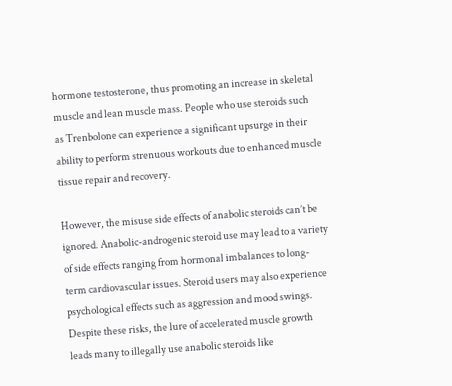hormone testosterone, thus promoting an increase in skeletal muscle and lean muscle mass. People who use steroids such as Trenbolone can experience a significant upsurge in their ability to perform strenuous workouts due to enhanced muscle tissue repair and recovery.

However, the misuse side effects of anabolic steroids can’t be ignored. Anabolic-androgenic steroid use may lead to a variety of side effects ranging from hormonal imbalances to long-term cardiovascular issues. Steroid users may also experience psychological effects such as aggression and mood swings. Despite these risks, the lure of accelerated muscle growth leads many to illegally use anabolic steroids like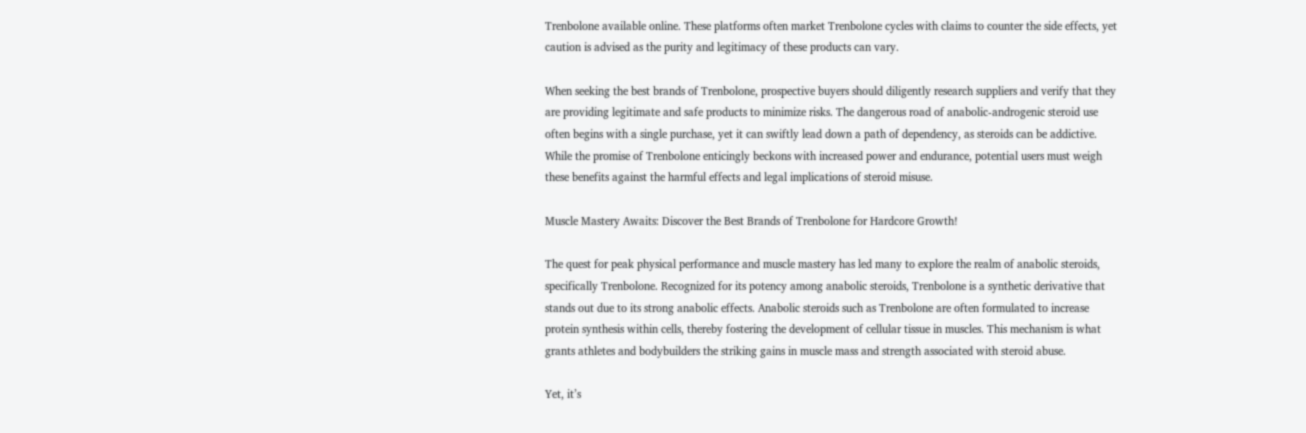Trenbolone available online. These platforms often market Trenbolone cycles with claims to counter the side effects, yet caution is advised as the purity and legitimacy of these products can vary.

When seeking the best brands of Trenbolone, prospective buyers should diligently research suppliers and verify that they are providing legitimate and safe products to minimize risks. The dangerous road of anabolic-androgenic steroid use often begins with a single purchase, yet it can swiftly lead down a path of dependency, as steroids can be addictive. While the promise of Trenbolone enticingly beckons with increased power and endurance, potential users must weigh these benefits against the harmful effects and legal implications of steroid misuse.

Muscle Mastery Awaits: Discover the Best Brands of Trenbolone for Hardcore Growth!

The quest for peak physical performance and muscle mastery has led many to explore the realm of anabolic steroids, specifically Trenbolone. Recognized for its potency among anabolic steroids, Trenbolone is a synthetic derivative that stands out due to its strong anabolic effects. Anabolic steroids such as Trenbolone are often formulated to increase protein synthesis within cells, thereby fostering the development of cellular tissue in muscles. This mechanism is what grants athletes and bodybuilders the striking gains in muscle mass and strength associated with steroid abuse.

Yet, it’s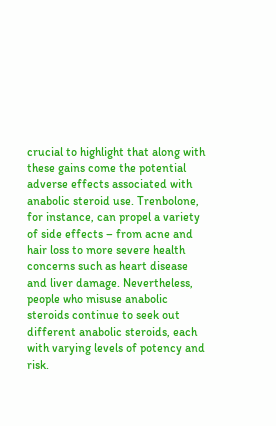crucial to highlight that along with these gains come the potential adverse effects associated with anabolic steroid use. Trenbolone, for instance, can propel a variety of side effects – from acne and hair loss to more severe health concerns such as heart disease and liver damage. Nevertheless, people who misuse anabolic steroids continue to seek out different anabolic steroids, each with varying levels of potency and risk.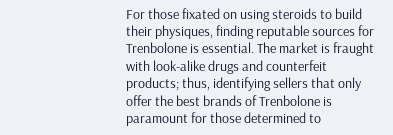For those fixated on using steroids to build their physiques, finding reputable sources for Trenbolone is essential. The market is fraught with look-alike drugs and counterfeit products; thus, identifying sellers that only offer the best brands of Trenbolone is paramount for those determined to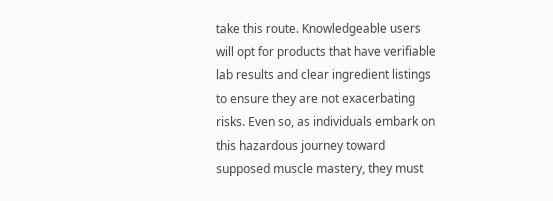take this route. Knowledgeable users will opt for products that have verifiable lab results and clear ingredient listings to ensure they are not exacerbating risks. Even so, as individuals embark on this hazardous journey toward supposed muscle mastery, they must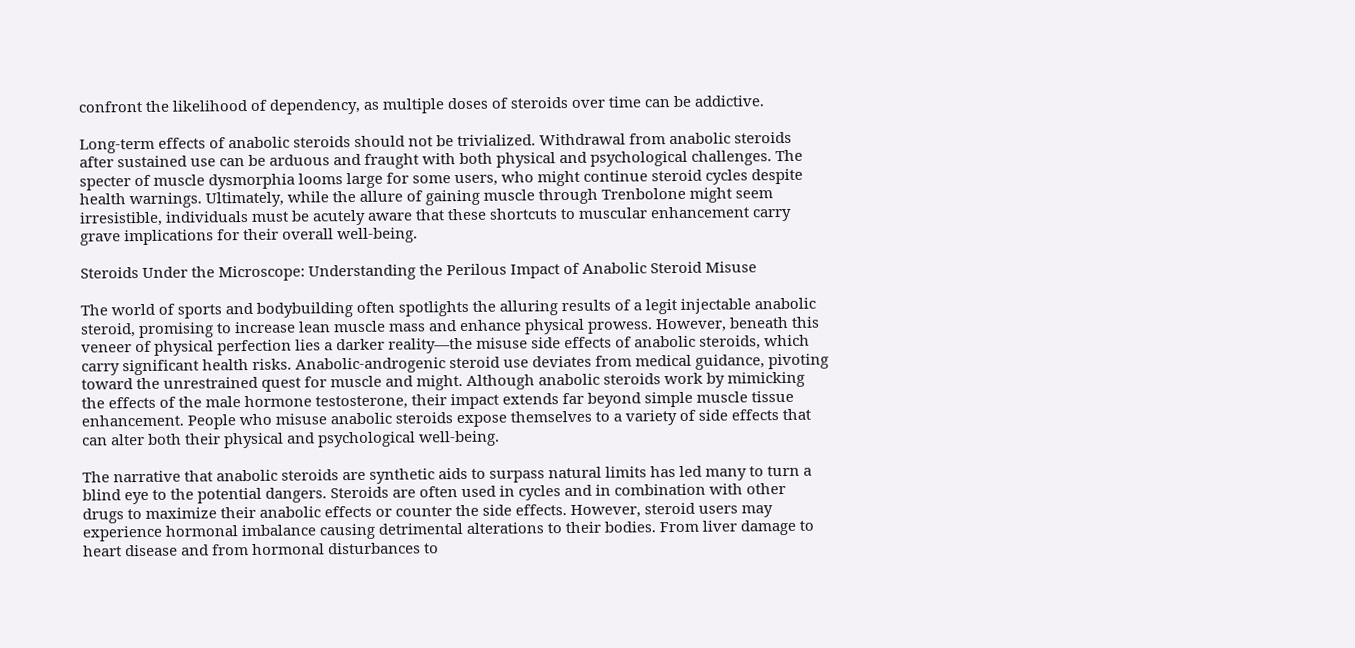confront the likelihood of dependency, as multiple doses of steroids over time can be addictive.

Long-term effects of anabolic steroids should not be trivialized. Withdrawal from anabolic steroids after sustained use can be arduous and fraught with both physical and psychological challenges. The specter of muscle dysmorphia looms large for some users, who might continue steroid cycles despite health warnings. Ultimately, while the allure of gaining muscle through Trenbolone might seem irresistible, individuals must be acutely aware that these shortcuts to muscular enhancement carry grave implications for their overall well-being.

Steroids Under the Microscope: Understanding the Perilous Impact of Anabolic Steroid Misuse

The world of sports and bodybuilding often spotlights the alluring results of a legit injectable anabolic steroid, promising to increase lean muscle mass and enhance physical prowess. However, beneath this veneer of physical perfection lies a darker reality—the misuse side effects of anabolic steroids, which carry significant health risks. Anabolic-androgenic steroid use deviates from medical guidance, pivoting toward the unrestrained quest for muscle and might. Although anabolic steroids work by mimicking the effects of the male hormone testosterone, their impact extends far beyond simple muscle tissue enhancement. People who misuse anabolic steroids expose themselves to a variety of side effects that can alter both their physical and psychological well-being.

The narrative that anabolic steroids are synthetic aids to surpass natural limits has led many to turn a blind eye to the potential dangers. Steroids are often used in cycles and in combination with other drugs to maximize their anabolic effects or counter the side effects. However, steroid users may experience hormonal imbalance causing detrimental alterations to their bodies. From liver damage to heart disease and from hormonal disturbances to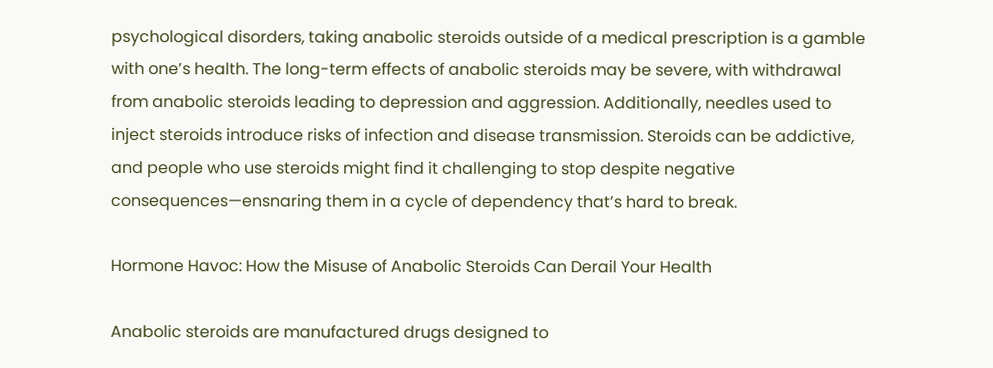psychological disorders, taking anabolic steroids outside of a medical prescription is a gamble with one’s health. The long-term effects of anabolic steroids may be severe, with withdrawal from anabolic steroids leading to depression and aggression. Additionally, needles used to inject steroids introduce risks of infection and disease transmission. Steroids can be addictive, and people who use steroids might find it challenging to stop despite negative consequences—ensnaring them in a cycle of dependency that’s hard to break.

Hormone Havoc: How the Misuse of Anabolic Steroids Can Derail Your Health

Anabolic steroids are manufactured drugs designed to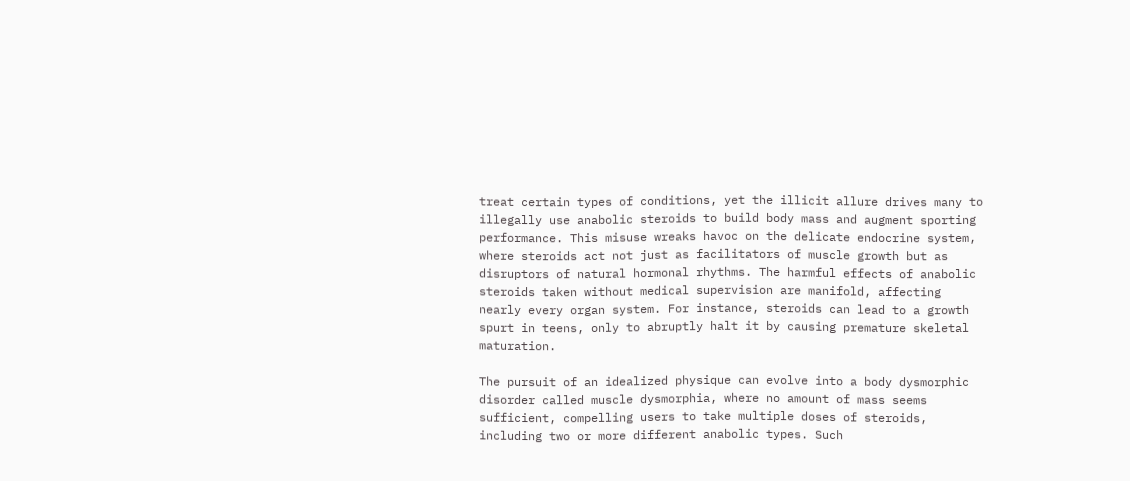treat certain types of conditions, yet the illicit allure drives many to illegally use anabolic steroids to build body mass and augment sporting performance. This misuse wreaks havoc on the delicate endocrine system, where steroids act not just as facilitators of muscle growth but as disruptors of natural hormonal rhythms. The harmful effects of anabolic steroids taken without medical supervision are manifold, affecting nearly every organ system. For instance, steroids can lead to a growth spurt in teens, only to abruptly halt it by causing premature skeletal maturation.

The pursuit of an idealized physique can evolve into a body dysmorphic disorder called muscle dysmorphia, where no amount of mass seems sufficient, compelling users to take multiple doses of steroids, including two or more different anabolic types. Such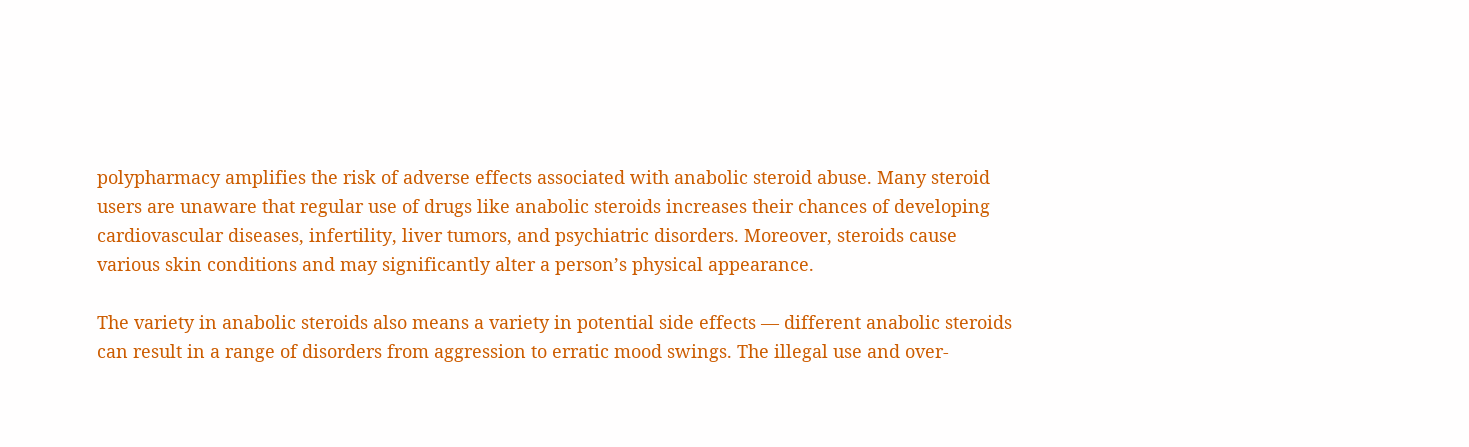polypharmacy amplifies the risk of adverse effects associated with anabolic steroid abuse. Many steroid users are unaware that regular use of drugs like anabolic steroids increases their chances of developing cardiovascular diseases, infertility, liver tumors, and psychiatric disorders. Moreover, steroids cause various skin conditions and may significantly alter a person’s physical appearance.

The variety in anabolic steroids also means a variety in potential side effects — different anabolic steroids can result in a range of disorders from aggression to erratic mood swings. The illegal use and over-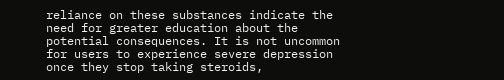reliance on these substances indicate the need for greater education about the potential consequences. It is not uncommon for users to experience severe depression once they stop taking steroids,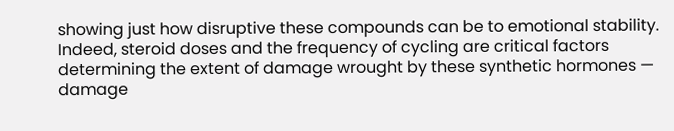showing just how disruptive these compounds can be to emotional stability. Indeed, steroid doses and the frequency of cycling are critical factors determining the extent of damage wrought by these synthetic hormones — damage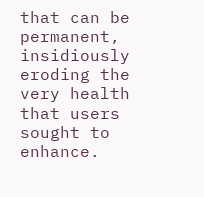that can be permanent, insidiously eroding the very health that users sought to enhance.